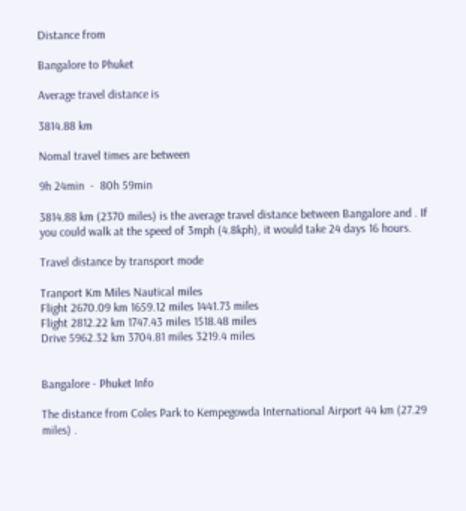Distance from

Bangalore to Phuket

Average travel distance is

3814.88 km

Nomal travel times are between

9h 24min  -  80h 59min

3814.88 km (2370 miles) is the average travel distance between Bangalore and . If you could walk at the speed of 3mph (4.8kph), it would take 24 days 16 hours.

Travel distance by transport mode

Tranport Km Miles Nautical miles
Flight 2670.09 km 1659.12 miles 1441.73 miles
Flight 2812.22 km 1747.43 miles 1518.48 miles
Drive 5962.32 km 3704.81 miles 3219.4 miles


Bangalore - Phuket Info

The distance from Coles Park to Kempegowda International Airport 44 km (27.29 miles) .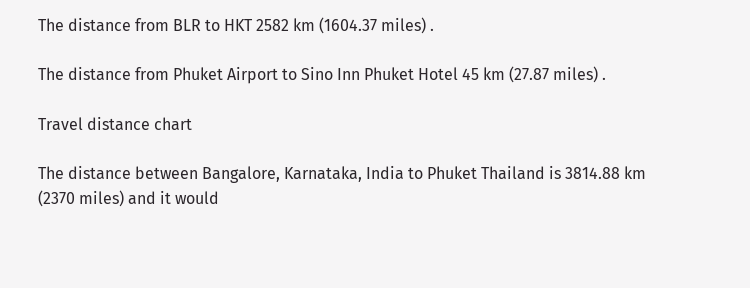The distance from BLR to HKT 2582 km (1604.37 miles) .

The distance from Phuket Airport to Sino Inn Phuket Hotel 45 km (27.87 miles) .

Travel distance chart

The distance between Bangalore, Karnataka, India to Phuket Thailand is 3814.88 km (2370 miles) and it would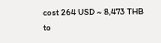cost 264 USD ~ 8,473 THB to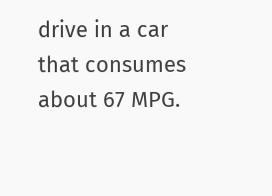drive in a car that consumes about 67 MPG.